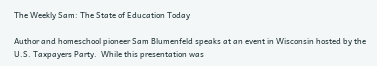The Weekly Sam: The State of Education Today

Author and homeschool pioneer Sam Blumenfeld speaks at an event in Wisconsin hosted by the U.S. Taxpayers Party.  While this presentation was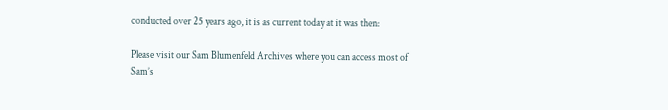conducted over 25 years ago, it is as current today at it was then:

Please visit our Sam Blumenfeld Archives where you can access most of Sam’s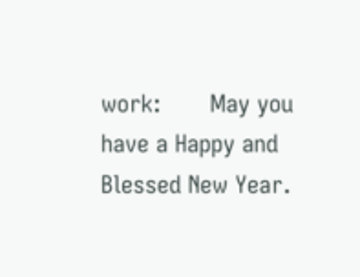work:       May you have a Happy and Blessed New Year.